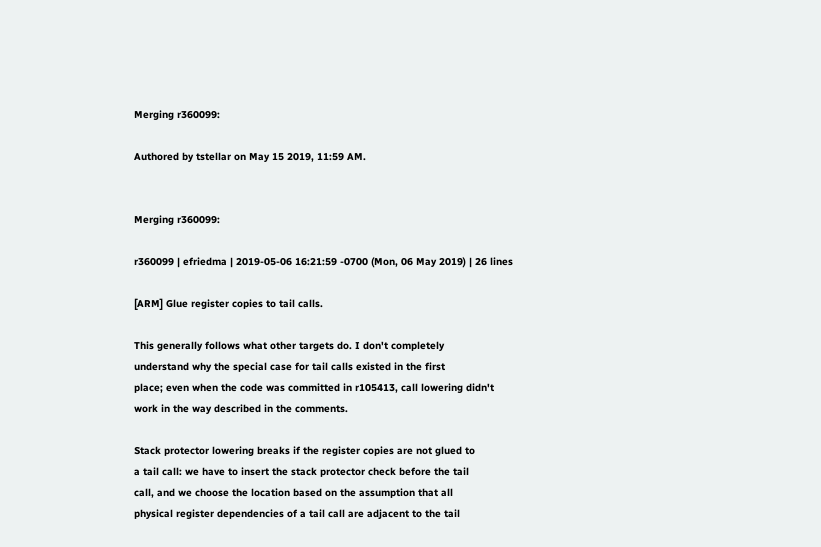Merging r360099:

Authored by tstellar on May 15 2019, 11:59 AM.


Merging r360099:

r360099 | efriedma | 2019-05-06 16:21:59 -0700 (Mon, 06 May 2019) | 26 lines

[ARM] Glue register copies to tail calls.

This generally follows what other targets do. I don't completely
understand why the special case for tail calls existed in the first
place; even when the code was committed in r105413, call lowering didn't
work in the way described in the comments.

Stack protector lowering breaks if the register copies are not glued to
a tail call: we have to insert the stack protector check before the tail
call, and we choose the location based on the assumption that all
physical register dependencies of a tail call are adjacent to the tail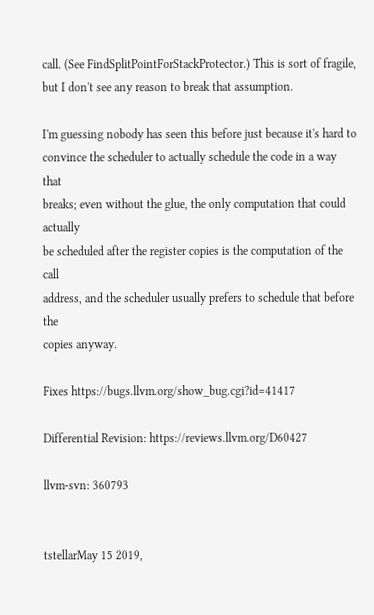call. (See FindSplitPointForStackProtector.) This is sort of fragile,
but I don't see any reason to break that assumption.

I'm guessing nobody has seen this before just because it's hard to
convince the scheduler to actually schedule the code in a way that
breaks; even without the glue, the only computation that could actually
be scheduled after the register copies is the computation of the call
address, and the scheduler usually prefers to schedule that before the
copies anyway.

Fixes https://bugs.llvm.org/show_bug.cgi?id=41417

Differential Revision: https://reviews.llvm.org/D60427

llvm-svn: 360793


tstellarMay 15 2019,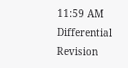11:59 AM
Differential Revision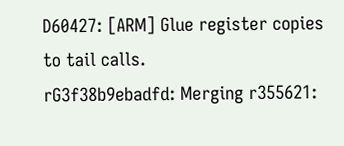D60427: [ARM] Glue register copies to tail calls.
rG3f38b9ebadfd: Merging r355621: